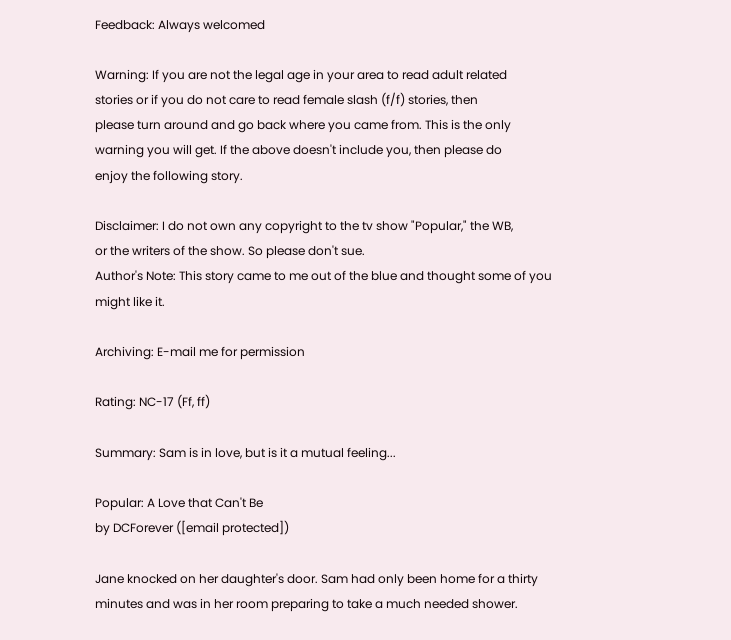Feedback: Always welcomed

Warning: If you are not the legal age in your area to read adult related
stories or if you do not care to read female slash (f/f) stories, then
please turn around and go back where you came from. This is the only
warning you will get. If the above doesn't include you, then please do
enjoy the following story.

Disclaimer: I do not own any copyright to the tv show "Popular," the WB,
or the writers of the show. So please don't sue.
Author's Note: This story came to me out of the blue and thought some of you
might like it.

Archiving: E-mail me for permission

Rating: NC-17 (Ff, ff)

Summary: Sam is in love, but is it a mutual feeling...

Popular: A Love that Can't Be
by DCForever ([email protected])

Jane knocked on her daughter's door. Sam had only been home for a thirty
minutes and was in her room preparing to take a much needed shower.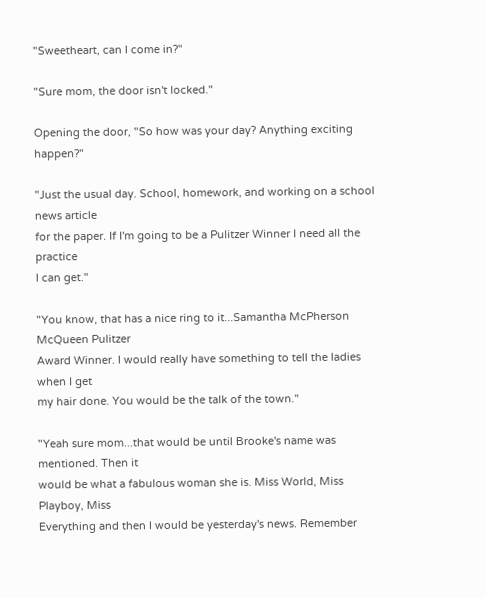"Sweetheart, can I come in?"

"Sure mom, the door isn't locked."

Opening the door, "So how was your day? Anything exciting happen?"

"Just the usual day. School, homework, and working on a school news article
for the paper. If I'm going to be a Pulitzer Winner I need all the practice
I can get."

"You know, that has a nice ring to it...Samantha McPherson McQueen Pulitzer
Award Winner. I would really have something to tell the ladies when I get
my hair done. You would be the talk of the town."

"Yeah sure mom...that would be until Brooke's name was mentioned. Then it
would be what a fabulous woman she is. Miss World, Miss Playboy, Miss
Everything and then I would be yesterday's news. Remember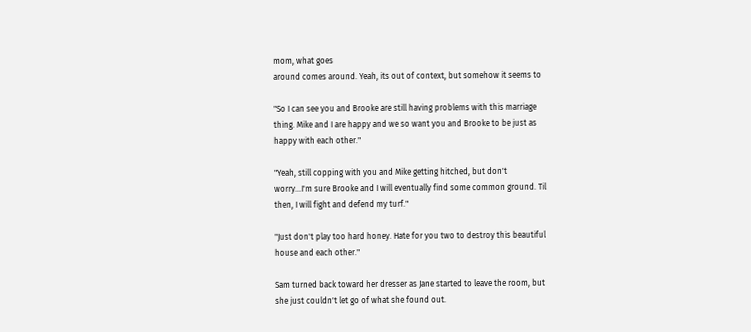mom, what goes
around comes around. Yeah, its out of context, but somehow it seems to

"So I can see you and Brooke are still having problems with this marriage
thing. Mike and I are happy and we so want you and Brooke to be just as
happy with each other."

"Yeah, still copping with you and Mike getting hitched, but don't
worry...I'm sure Brooke and I will eventually find some common ground. Til
then, I will fight and defend my turf."

"Just don't play too hard honey. Hate for you two to destroy this beautiful
house and each other."

Sam turned back toward her dresser as Jane started to leave the room, but
she just couldn't let go of what she found out.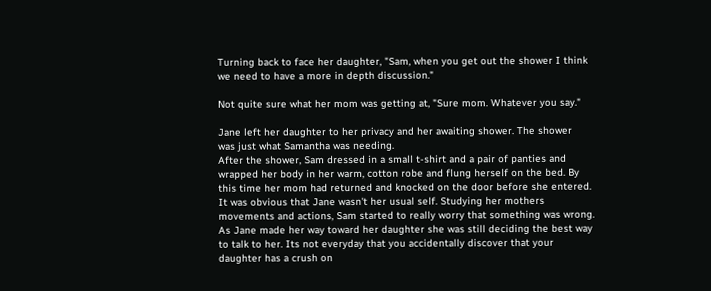Turning back to face her daughter, "Sam, when you get out the shower I think
we need to have a more in depth discussion."

Not quite sure what her mom was getting at, "Sure mom. Whatever you say."

Jane left her daughter to her privacy and her awaiting shower. The shower
was just what Samantha was needing.
After the shower, Sam dressed in a small t-shirt and a pair of panties and
wrapped her body in her warm, cotton robe and flung herself on the bed. By
this time her mom had returned and knocked on the door before she entered.
It was obvious that Jane wasn't her usual self. Studying her mothers
movements and actions, Sam started to really worry that something was wrong.
As Jane made her way toward her daughter she was still deciding the best way
to talk to her. Its not everyday that you accidentally discover that your
daughter has a crush on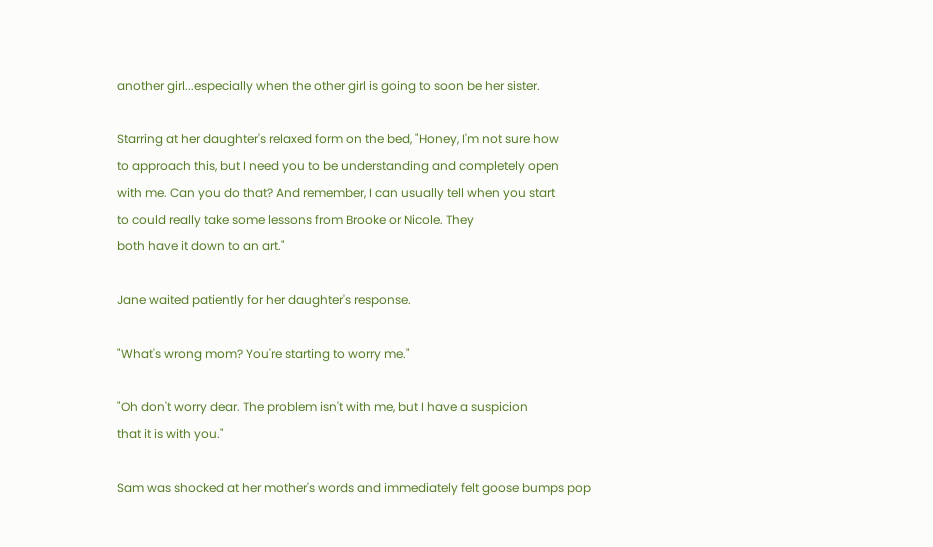another girl...especially when the other girl is going to soon be her sister.

Starring at her daughter's relaxed form on the bed, "Honey, I'm not sure how
to approach this, but I need you to be understanding and completely open
with me. Can you do that? And remember, I can usually tell when you start
to could really take some lessons from Brooke or Nicole. They
both have it down to an art."

Jane waited patiently for her daughter's response.

"What's wrong mom? You're starting to worry me."

"Oh don't worry dear. The problem isn't with me, but I have a suspicion
that it is with you."

Sam was shocked at her mother's words and immediately felt goose bumps pop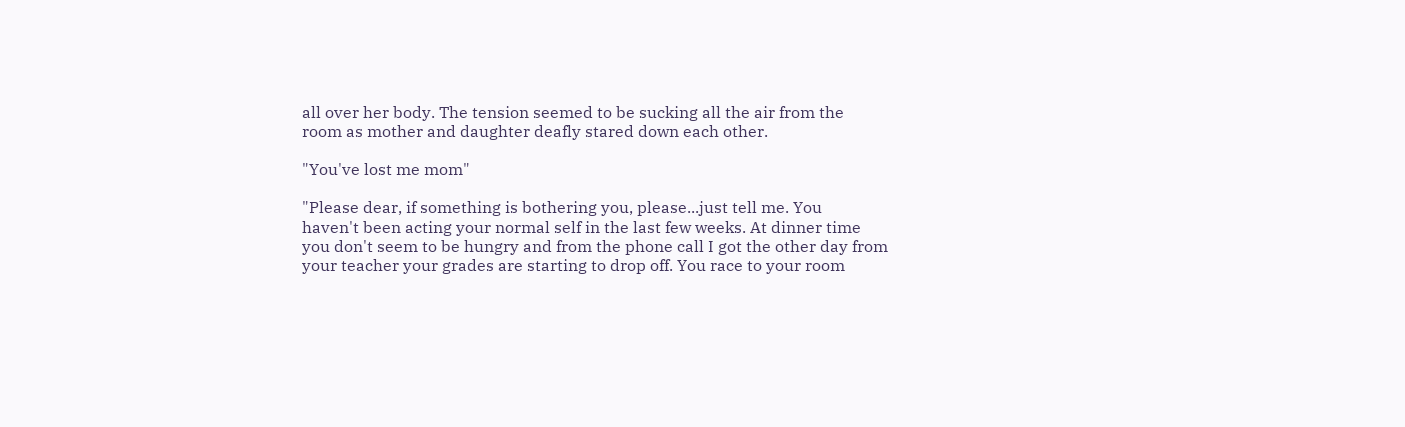all over her body. The tension seemed to be sucking all the air from the
room as mother and daughter deafly stared down each other.

"You've lost me mom"

"Please dear, if something is bothering you, please...just tell me. You
haven't been acting your normal self in the last few weeks. At dinner time
you don't seem to be hungry and from the phone call I got the other day from
your teacher your grades are starting to drop off. You race to your room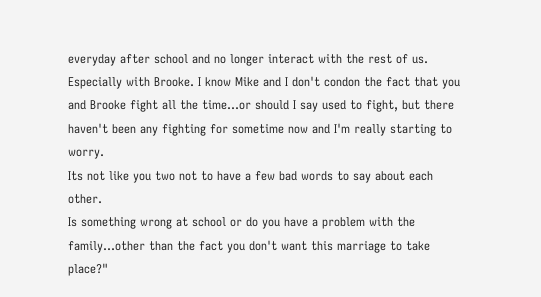everyday after school and no longer interact with the rest of us.
Especially with Brooke. I know Mike and I don't condon the fact that you
and Brooke fight all the time...or should I say used to fight, but there
haven't been any fighting for sometime now and I'm really starting to worry.
Its not like you two not to have a few bad words to say about each other.
Is something wrong at school or do you have a problem with the
family...other than the fact you don't want this marriage to take place?"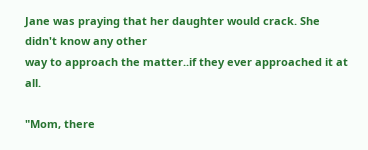Jane was praying that her daughter would crack. She didn't know any other
way to approach the matter..if they ever approached it at all.

"Mom, there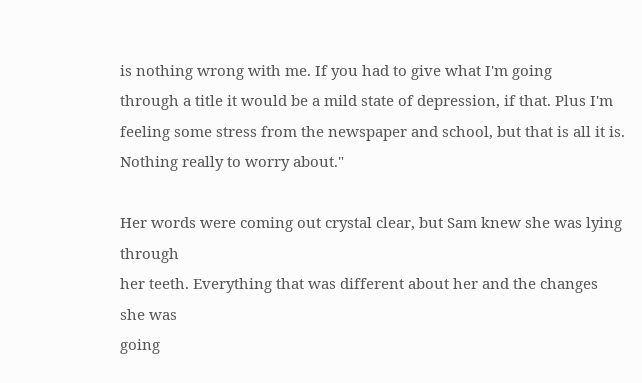is nothing wrong with me. If you had to give what I'm going
through a title it would be a mild state of depression, if that. Plus I'm
feeling some stress from the newspaper and school, but that is all it is.
Nothing really to worry about."

Her words were coming out crystal clear, but Sam knew she was lying through
her teeth. Everything that was different about her and the changes she was
going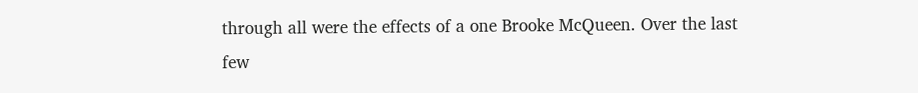through all were the effects of a one Brooke McQueen. Over the last
few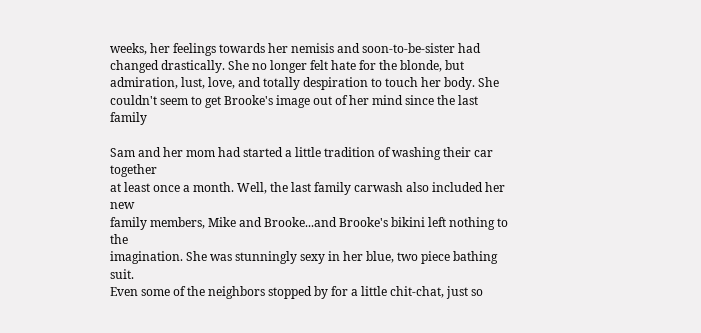weeks, her feelings towards her nemisis and soon-to-be-sister had
changed drastically. She no longer felt hate for the blonde, but
admiration, lust, love, and totally despiration to touch her body. She
couldn't seem to get Brooke's image out of her mind since the last family

Sam and her mom had started a little tradition of washing their car together
at least once a month. Well, the last family carwash also included her new
family members, Mike and Brooke...and Brooke's bikini left nothing to the
imagination. She was stunningly sexy in her blue, two piece bathing suit.
Even some of the neighbors stopped by for a little chit-chat, just so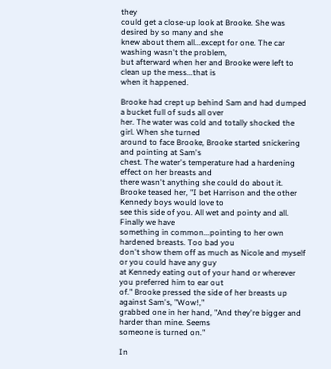they
could get a close-up look at Brooke. She was desired by so many and she
knew about them all...except for one. The car washing wasn't the problem,
but afterward when her and Brooke were left to clean up the mess...that is
when it happened.

Brooke had crept up behind Sam and had dumped a bucket full of suds all over
her. The water was cold and totally shocked the girl. When she turned
around to face Brooke, Brooke started snickering and pointing at Sam's
chest. The water's temperature had a hardening effect on her breasts and
there wasn't anything she could do about it.
Brooke teased her, "I bet Harrison and the other Kennedy boys would love to
see this side of you. All wet and pointy and all. Finally we have
something in common...pointing to her own hardened breasts. Too bad you
don't show them off as much as Nicole and myself or you could have any guy
at Kennedy eating out of your hand or wherever you preferred him to ear out
of." Brooke pressed the side of her breasts up against Sam's, "Wow!,"
grabbed one in her hand, "And they're bigger and harder than mine. Seems
someone is turned on."

In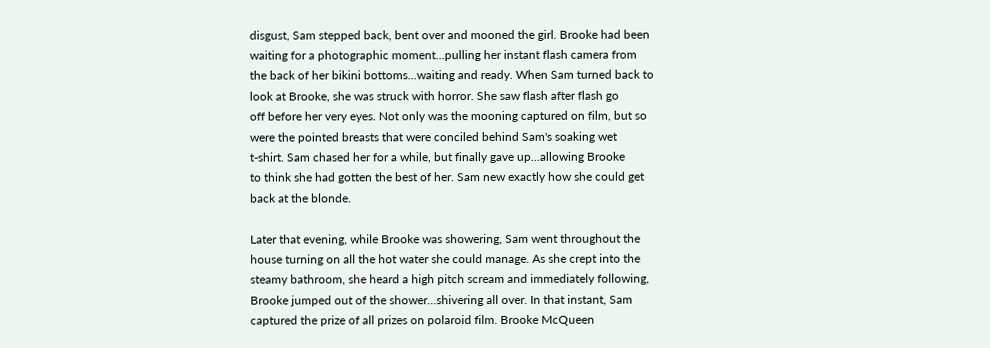disgust, Sam stepped back, bent over and mooned the girl. Brooke had been
waiting for a photographic moment...pulling her instant flash camera from
the back of her bikini bottoms...waiting and ready. When Sam turned back to
look at Brooke, she was struck with horror. She saw flash after flash go
off before her very eyes. Not only was the mooning captured on film, but so
were the pointed breasts that were conciled behind Sam's soaking wet
t-shirt. Sam chased her for a while, but finally gave up...allowing Brooke
to think she had gotten the best of her. Sam new exactly how she could get
back at the blonde.

Later that evening, while Brooke was showering, Sam went throughout the
house turning on all the hot water she could manage. As she crept into the
steamy bathroom, she heard a high pitch scream and immediately following,
Brooke jumped out of the shower...shivering all over. In that instant, Sam
captured the prize of all prizes on polaroid film. Brooke McQueen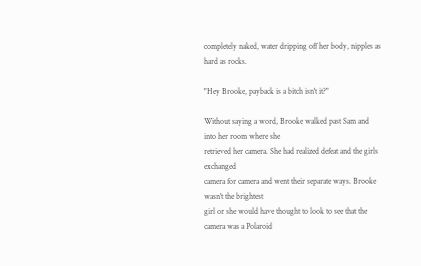completely naked, water dripping off her body, nipples as hard as rocks.

"Hey Brooke, payback is a bitch isn't it?"

Without saying a word, Brooke walked past Sam and into her room where she
retrieved her camera. She had realized defeat and the girls exchanged
camera for camera and went their separate ways. Brooke wasn't the brightest
girl or she would have thought to look to see that the camera was a Polaroid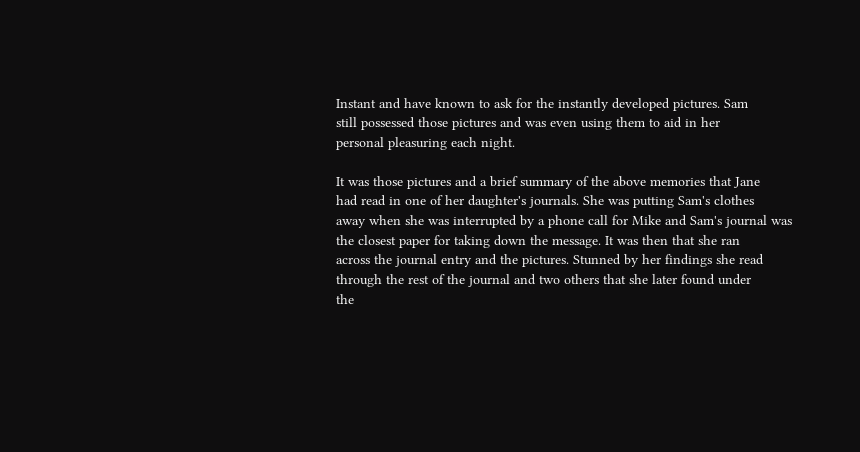Instant and have known to ask for the instantly developed pictures. Sam
still possessed those pictures and was even using them to aid in her
personal pleasuring each night.

It was those pictures and a brief summary of the above memories that Jane
had read in one of her daughter's journals. She was putting Sam's clothes
away when she was interrupted by a phone call for Mike and Sam's journal was
the closest paper for taking down the message. It was then that she ran
across the journal entry and the pictures. Stunned by her findings she read
through the rest of the journal and two others that she later found under
the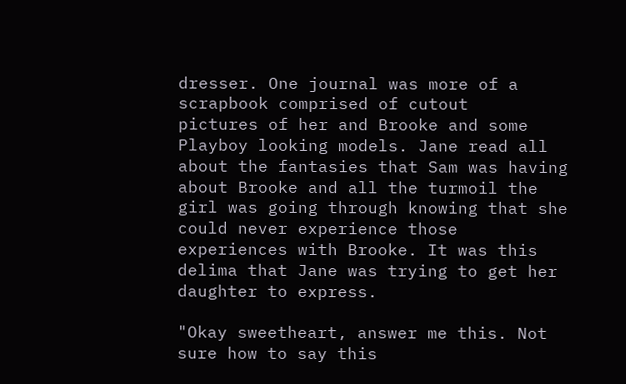dresser. One journal was more of a scrapbook comprised of cutout
pictures of her and Brooke and some Playboy looking models. Jane read all
about the fantasies that Sam was having about Brooke and all the turmoil the
girl was going through knowing that she could never experience those
experiences with Brooke. It was this delima that Jane was trying to get her
daughter to express.

"Okay sweetheart, answer me this. Not sure how to say this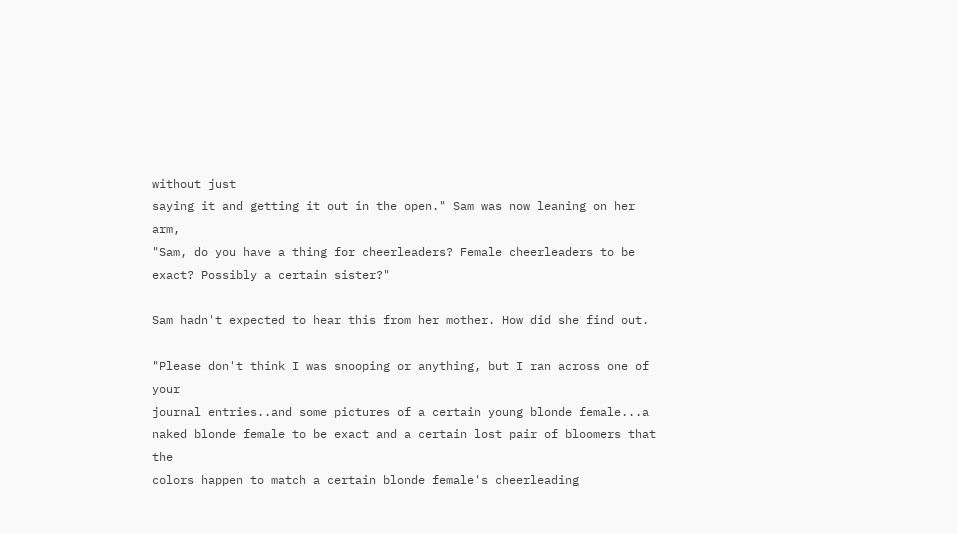without just
saying it and getting it out in the open." Sam was now leaning on her arm,
"Sam, do you have a thing for cheerleaders? Female cheerleaders to be
exact? Possibly a certain sister?"

Sam hadn't expected to hear this from her mother. How did she find out.

"Please don't think I was snooping or anything, but I ran across one of your
journal entries..and some pictures of a certain young blonde female...a
naked blonde female to be exact and a certain lost pair of bloomers that the
colors happen to match a certain blonde female's cheerleading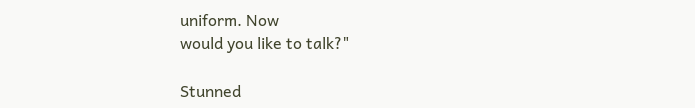uniform. Now
would you like to talk?"

Stunned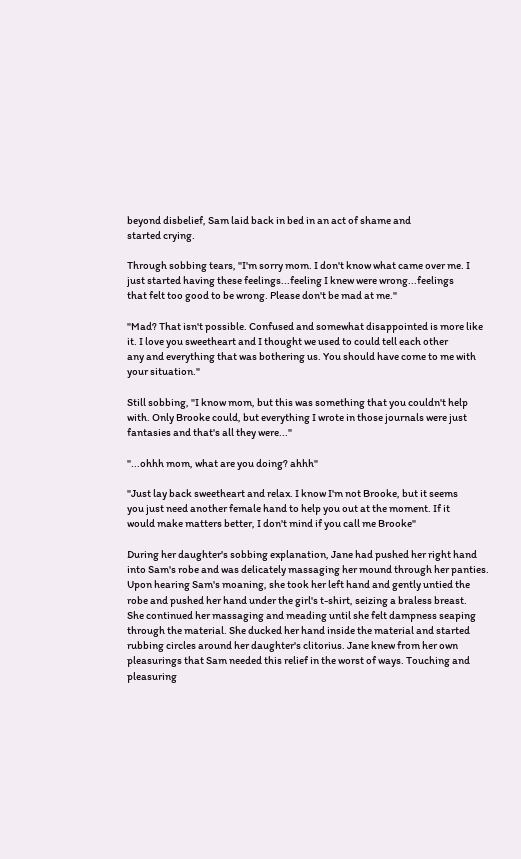beyond disbelief, Sam laid back in bed in an act of shame and
started crying.

Through sobbing tears, "I'm sorry mom. I don't know what came over me. I
just started having these feelings...feeling I knew were wrong...feelings
that felt too good to be wrong. Please don't be mad at me."

"Mad? That isn't possible. Confused and somewhat disappointed is more like
it. I love you sweetheart and I thought we used to could tell each other
any and everything that was bothering us. You should have come to me with
your situation."

Still sobbing, "I know mom, but this was something that you couldn't help
with. Only Brooke could, but everything I wrote in those journals were just
fantasies and that's all they were..."

"...ohhh mom, what are you doing? ahhh"

"Just lay back sweetheart and relax. I know I'm not Brooke, but it seems
you just need another female hand to help you out at the moment. If it
would make matters better, I don't mind if you call me Brooke"

During her daughter's sobbing explanation, Jane had pushed her right hand
into Sam's robe and was delicately massaging her mound through her panties.
Upon hearing Sam's moaning, she took her left hand and gently untied the
robe and pushed her hand under the girl's t-shirt, seizing a braless breast.
She continued her massaging and meading until she felt dampness seaping
through the material. She ducked her hand inside the material and started
rubbing circles around her daughter's clitorius. Jane knew from her own
pleasurings that Sam needed this relief in the worst of ways. Touching and
pleasuring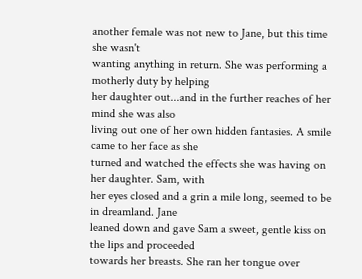another female was not new to Jane, but this time she wasn't
wanting anything in return. She was performing a motherly duty by helping
her daughter out...and in the further reaches of her mind she was also
living out one of her own hidden fantasies. A smile came to her face as she
turned and watched the effects she was having on her daughter. Sam, with
her eyes closed and a grin a mile long, seemed to be in dreamland. Jane
leaned down and gave Sam a sweet, gentle kiss on the lips and proceeded
towards her breasts. She ran her tongue over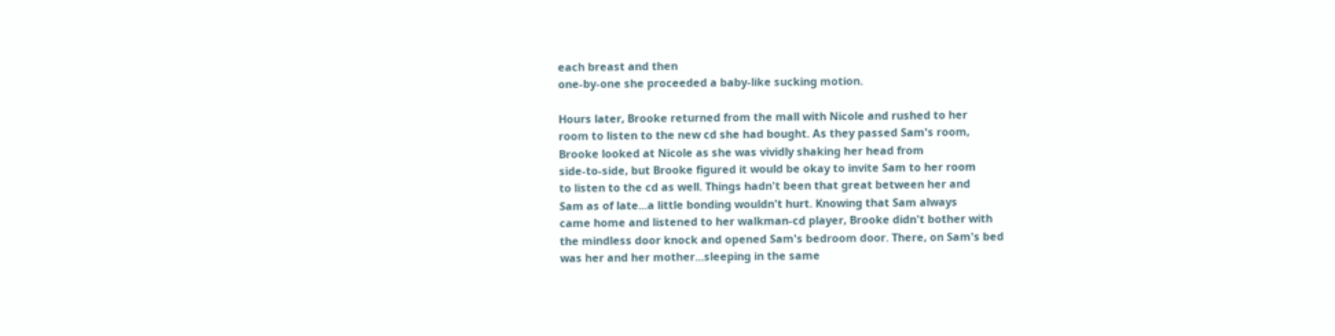each breast and then
one-by-one she proceeded a baby-like sucking motion.

Hours later, Brooke returned from the mall with Nicole and rushed to her
room to listen to the new cd she had bought. As they passed Sam's room,
Brooke looked at Nicole as she was vividly shaking her head from
side-to-side, but Brooke figured it would be okay to invite Sam to her room
to listen to the cd as well. Things hadn't been that great between her and
Sam as of late...a little bonding wouldn't hurt. Knowing that Sam always
came home and listened to her walkman-cd player, Brooke didn't bother with
the mindless door knock and opened Sam's bedroom door. There, on Sam's bed
was her and her mother...sleeping in the same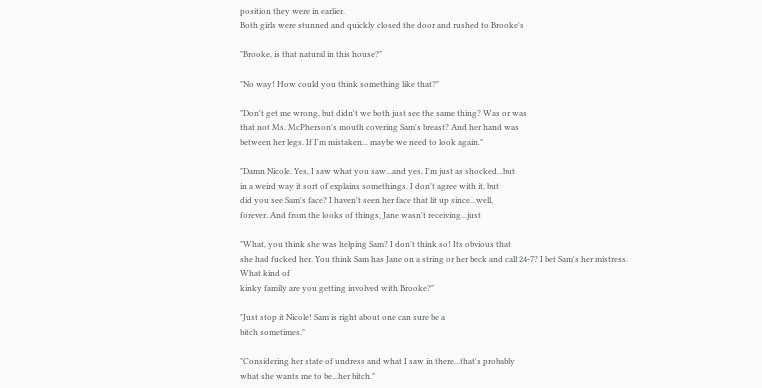position they were in earlier.
Both girls were stunned and quickly closed the door and rushed to Brooke's

"Brooke, is that natural in this house?"

"No way! How could you think something like that?"

"Don't get me wrong, but didn't we both just see the same thing? Was or was
that not Ms. McPherson's mouth covering Sam's breast? And her hand was
between her legs. If I'm mistaken... maybe we need to look again."

"Damn Nicole. Yes, I saw what you saw...and yes, I'm just as shocked...but
in a weird way it sort of explains somethings. I don't agree with it, but
did you see Sam's face? I haven't seen her face that lit up since...well,
forever. And from the looks of things, Jane wasn't receiving...just

"What, you think she was helping Sam? I don't think so! Its obvious that
she had fucked her. You think Sam has Jane on a string or her beck and call 24-7? I bet Sam's her mistress. What kind of
kinky family are you getting involved with Brooke?"

"Just stop it Nicole! Sam is right about one can sure be a
bitch sometimes."

"Considering her state of undress and what I saw in there...that's probably
what she wants me to be...her bitch."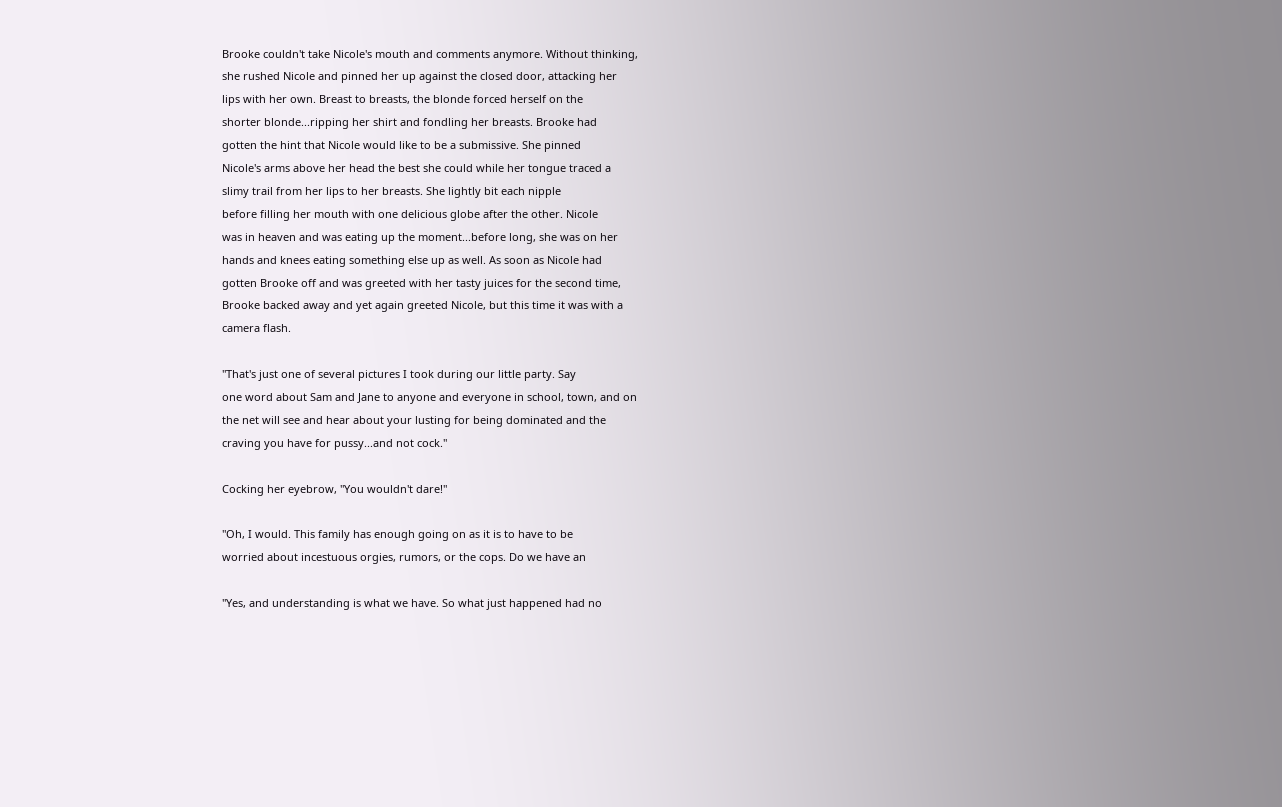Brooke couldn't take Nicole's mouth and comments anymore. Without thinking,
she rushed Nicole and pinned her up against the closed door, attacking her
lips with her own. Breast to breasts, the blonde forced herself on the
shorter blonde...ripping her shirt and fondling her breasts. Brooke had
gotten the hint that Nicole would like to be a submissive. She pinned
Nicole's arms above her head the best she could while her tongue traced a
slimy trail from her lips to her breasts. She lightly bit each nipple
before filling her mouth with one delicious globe after the other. Nicole
was in heaven and was eating up the moment...before long, she was on her
hands and knees eating something else up as well. As soon as Nicole had
gotten Brooke off and was greeted with her tasty juices for the second time,
Brooke backed away and yet again greeted Nicole, but this time it was with a
camera flash.

"That's just one of several pictures I took during our little party. Say
one word about Sam and Jane to anyone and everyone in school, town, and on
the net will see and hear about your lusting for being dominated and the
craving you have for pussy...and not cock."

Cocking her eyebrow, "You wouldn't dare!"

"Oh, I would. This family has enough going on as it is to have to be
worried about incestuous orgies, rumors, or the cops. Do we have an

"Yes, and understanding is what we have. So what just happened had no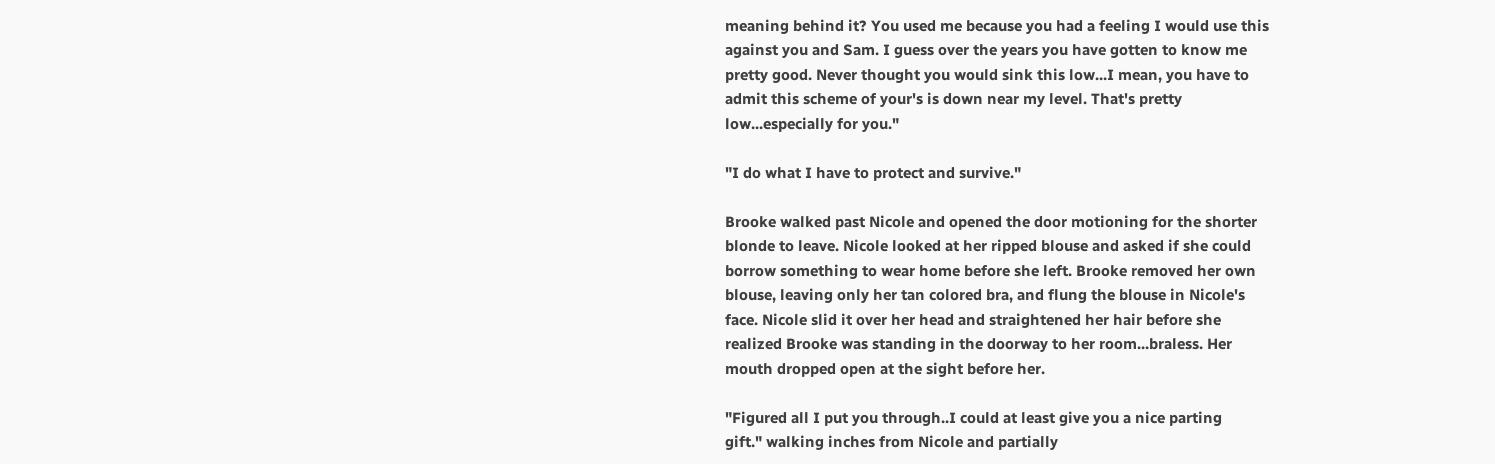meaning behind it? You used me because you had a feeling I would use this
against you and Sam. I guess over the years you have gotten to know me
pretty good. Never thought you would sink this low...I mean, you have to
admit this scheme of your's is down near my level. That's pretty
low...especially for you."

"I do what I have to protect and survive."

Brooke walked past Nicole and opened the door motioning for the shorter
blonde to leave. Nicole looked at her ripped blouse and asked if she could
borrow something to wear home before she left. Brooke removed her own
blouse, leaving only her tan colored bra, and flung the blouse in Nicole's
face. Nicole slid it over her head and straightened her hair before she
realized Brooke was standing in the doorway to her room...braless. Her
mouth dropped open at the sight before her.

"Figured all I put you through..I could at least give you a nice parting
gift." walking inches from Nicole and partially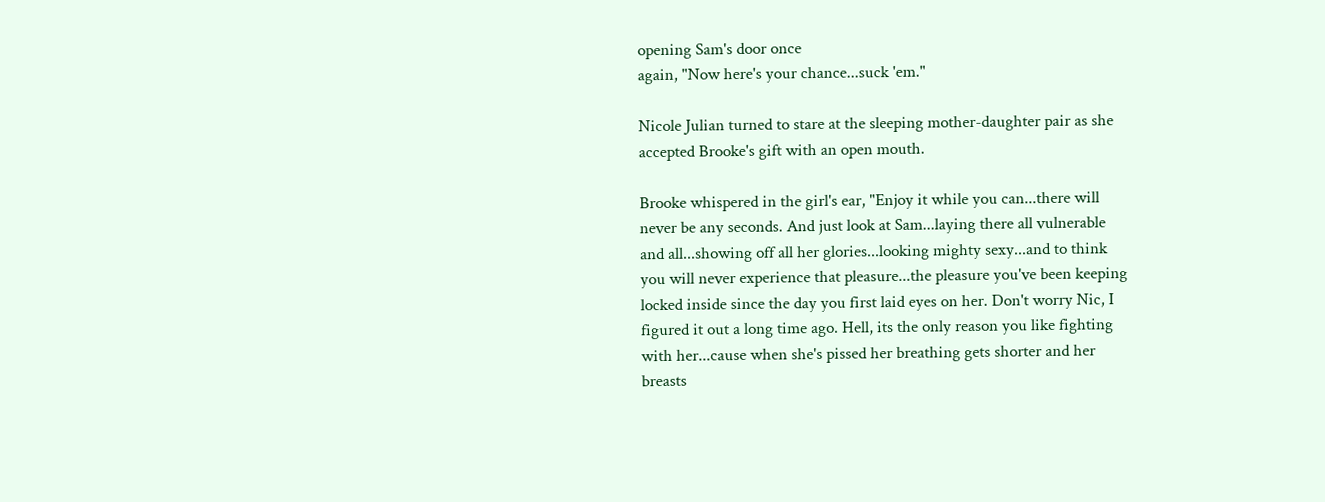opening Sam's door once
again, "Now here's your chance...suck 'em."

Nicole Julian turned to stare at the sleeping mother-daughter pair as she
accepted Brooke's gift with an open mouth.

Brooke whispered in the girl's ear, "Enjoy it while you can...there will
never be any seconds. And just look at Sam...laying there all vulnerable
and all...showing off all her glories...looking mighty sexy...and to think
you will never experience that pleasure...the pleasure you've been keeping
locked inside since the day you first laid eyes on her. Don't worry Nic, I
figured it out a long time ago. Hell, its the only reason you like fighting
with her...cause when she's pissed her breathing gets shorter and her
breasts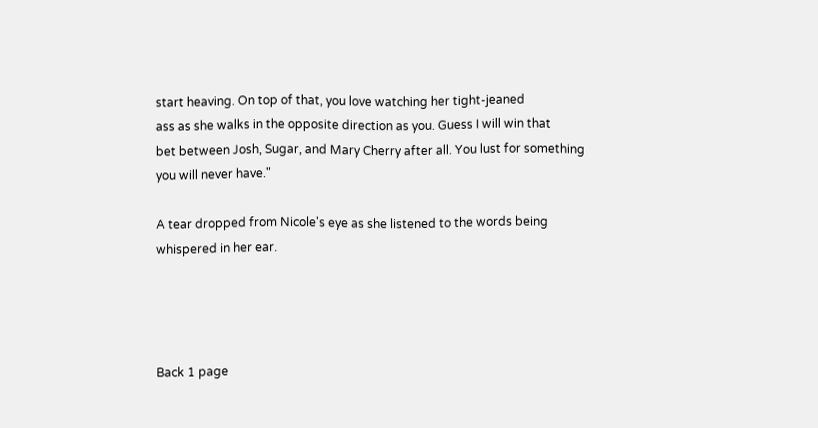start heaving. On top of that, you love watching her tight-jeaned
ass as she walks in the opposite direction as you. Guess I will win that
bet between Josh, Sugar, and Mary Cherry after all. You lust for something
you will never have."

A tear dropped from Nicole's eye as she listened to the words being
whispered in her ear.




Back 1 page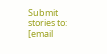Submit stories to: [email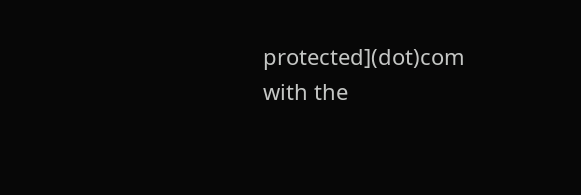protected](dot)com
with the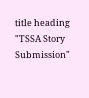title heading "TSSA Story Submission"